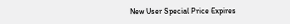New User Special Price Expires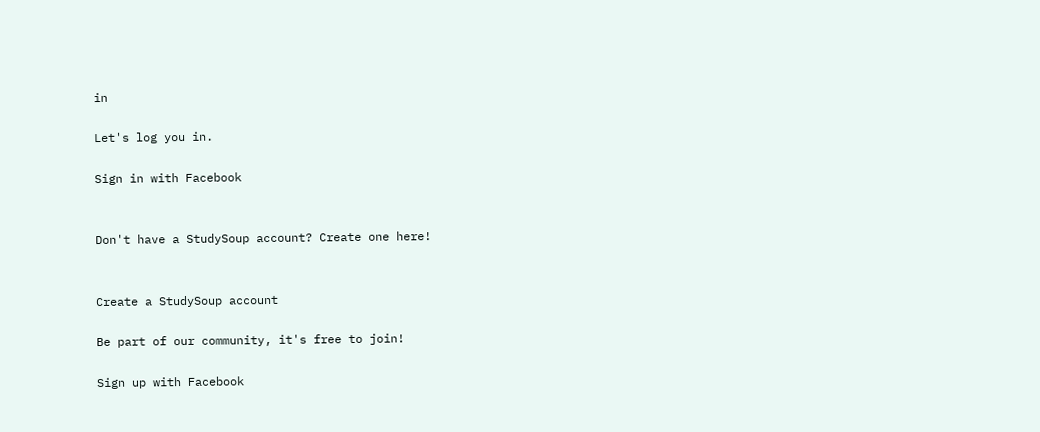in

Let's log you in.

Sign in with Facebook


Don't have a StudySoup account? Create one here!


Create a StudySoup account

Be part of our community, it's free to join!

Sign up with Facebook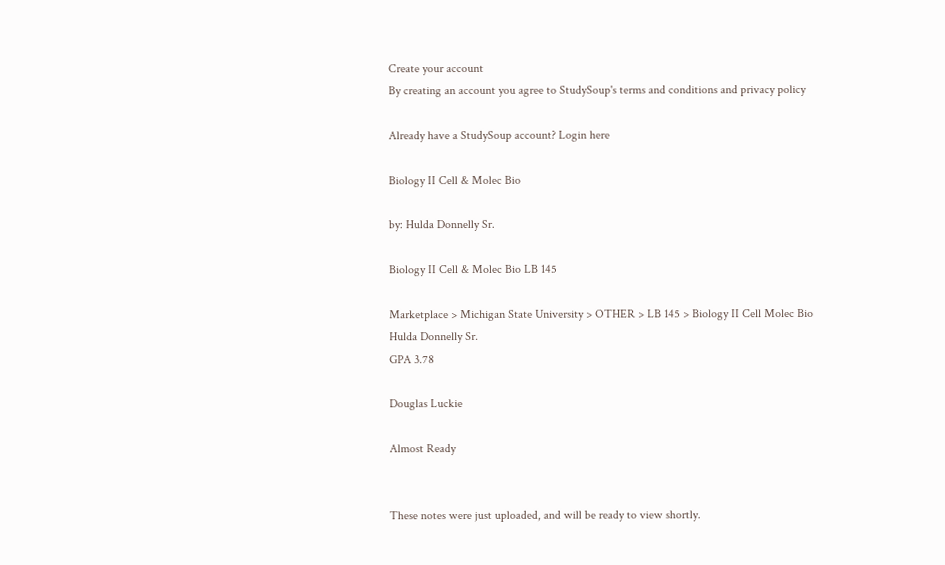Create your account
By creating an account you agree to StudySoup's terms and conditions and privacy policy

Already have a StudySoup account? Login here

Biology II Cell & Molec Bio

by: Hulda Donnelly Sr.

Biology II Cell & Molec Bio LB 145

Marketplace > Michigan State University > OTHER > LB 145 > Biology II Cell Molec Bio
Hulda Donnelly Sr.
GPA 3.78

Douglas Luckie

Almost Ready


These notes were just uploaded, and will be ready to view shortly.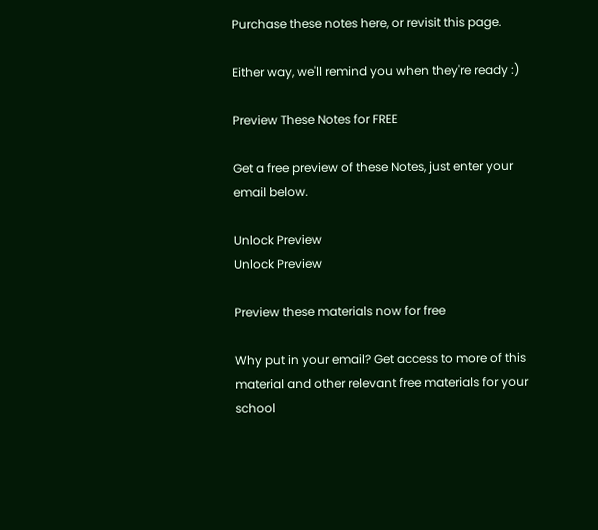Purchase these notes here, or revisit this page.

Either way, we'll remind you when they're ready :)

Preview These Notes for FREE

Get a free preview of these Notes, just enter your email below.

Unlock Preview
Unlock Preview

Preview these materials now for free

Why put in your email? Get access to more of this material and other relevant free materials for your school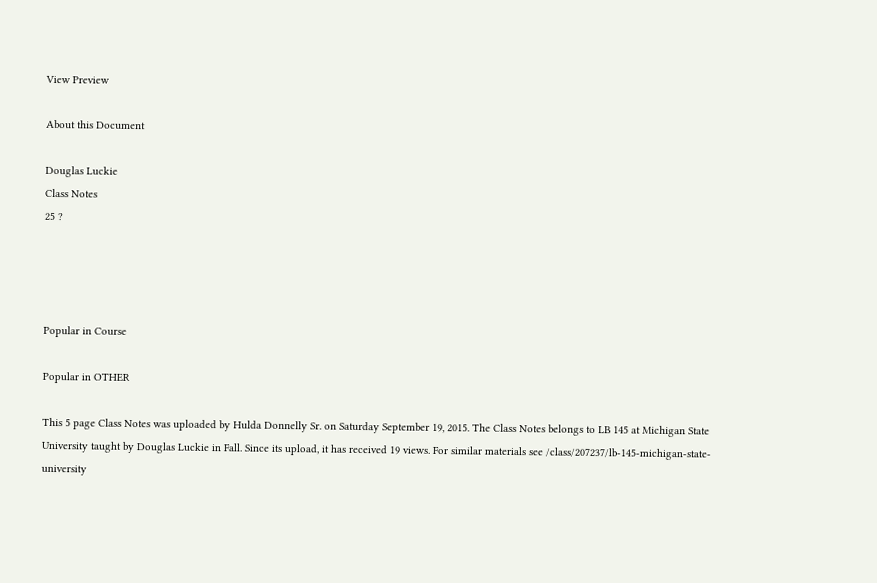View Preview

About this Document

Douglas Luckie
Class Notes
25 ?




Popular in Course

Popular in OTHER

This 5 page Class Notes was uploaded by Hulda Donnelly Sr. on Saturday September 19, 2015. The Class Notes belongs to LB 145 at Michigan State University taught by Douglas Luckie in Fall. Since its upload, it has received 19 views. For similar materials see /class/207237/lb-145-michigan-state-university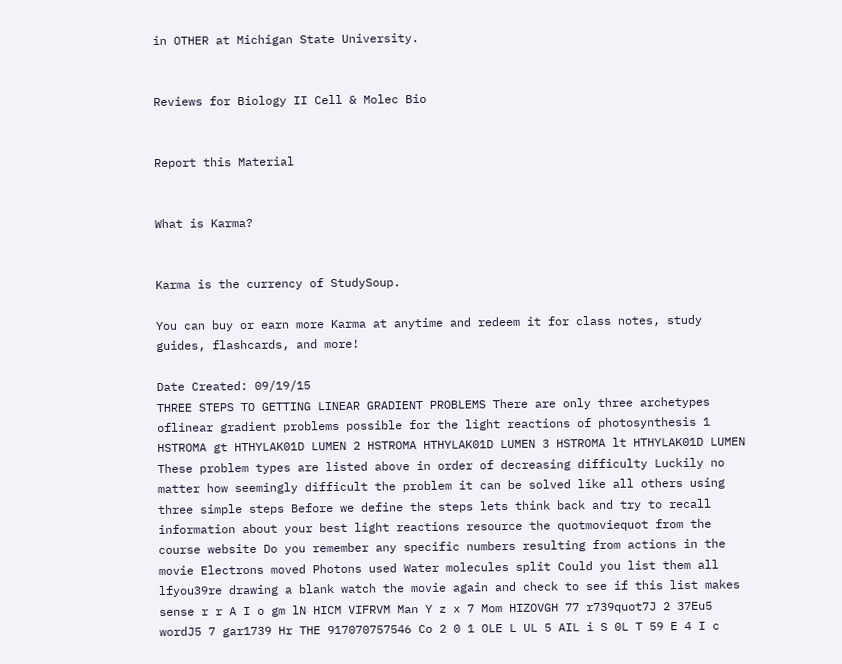in OTHER at Michigan State University.


Reviews for Biology II Cell & Molec Bio


Report this Material


What is Karma?


Karma is the currency of StudySoup.

You can buy or earn more Karma at anytime and redeem it for class notes, study guides, flashcards, and more!

Date Created: 09/19/15
THREE STEPS TO GETTING LINEAR GRADIENT PROBLEMS There are only three archetypes oflinear gradient problems possible for the light reactions of photosynthesis 1 HSTROMA gt HTHYLAK01D LUMEN 2 HSTROMA HTHYLAK01D LUMEN 3 HSTROMA lt HTHYLAK01D LUMEN These problem types are listed above in order of decreasing difficulty Luckily no matter how seemingly difficult the problem it can be solved like all others using three simple steps Before we define the steps lets think back and try to recall information about your best light reactions resource the quotmoviequot from the course website Do you remember any specific numbers resulting from actions in the movie Electrons moved Photons used Water molecules split Could you list them all lfyou39re drawing a blank watch the movie again and check to see if this list makes sense r r A I o gm lN HICM VIFRVM Man Y z x 7 Mom HIZOVGH 77 r739quot7J 2 37Eu5 wordJ5 7 gar1739 Hr THE 917070757546 Co 2 0 1 OLE L UL 5 AIL i S 0L T 59 E 4 I c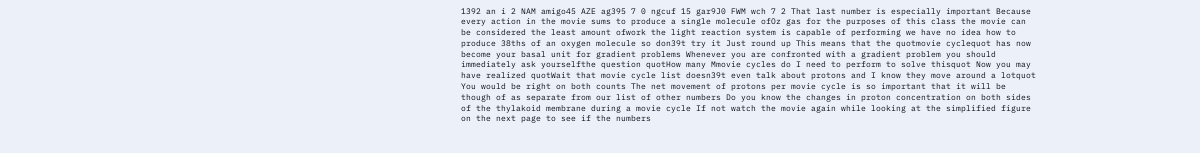1392 an i 2 NAM amigo45 AZE ag395 7 0 ngcuf 15 gar9J0 FWM wch 7 2 That last number is especially important Because every action in the movie sums to produce a single molecule ofOz gas for the purposes of this class the movie can be considered the least amount ofwork the light reaction system is capable of performing we have no idea how to produce 38ths of an oxygen molecule so don39t try it Just round up This means that the quotmovie cyclequot has now become your basal unit for gradient problems Whenever you are confronted with a gradient problem you should immediately ask yourselfthe question quotHow many Mmovie cycles do I need to perform to solve thisquot Now you may have realized quotWait that movie cycle list doesn39t even talk about protons and I know they move around a lotquot You would be right on both counts The net movement of protons per movie cycle is so important that it will be though of as separate from our list of other numbers Do you know the changes in proton concentration on both sides of the thylakoid membrane during a movie cycle If not watch the movie again while looking at the simplified figure on the next page to see if the numbers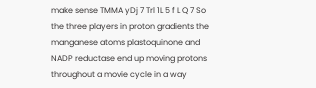make sense TMMA yDj 7 Trl 1L 5 f L Q 7 So the three players in proton gradients the manganese atoms plastoquinone and NADP reductase end up moving protons throughout a movie cycle in a way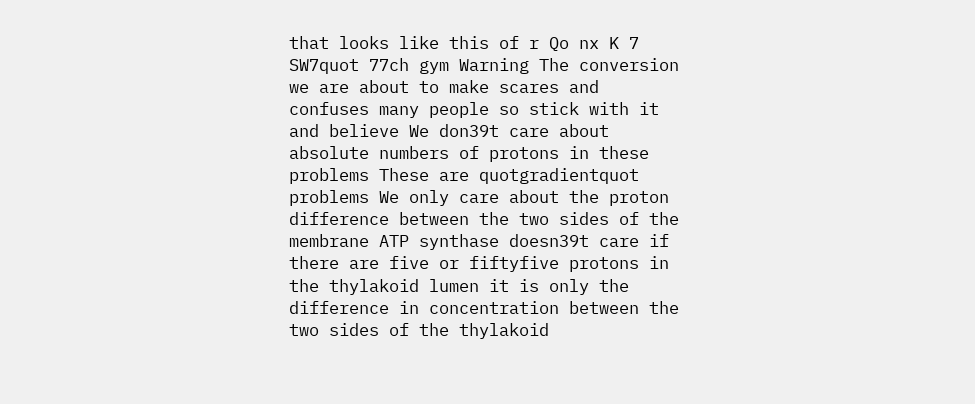that looks like this of r Qo nx K 7 SW7quot 77ch gym Warning The conversion we are about to make scares and confuses many people so stick with it and believe We don39t care about absolute numbers of protons in these problems These are quotgradientquot problems We only care about the proton difference between the two sides of the membrane ATP synthase doesn39t care if there are five or fiftyfive protons in the thylakoid lumen it is only the difference in concentration between the two sides of the thylakoid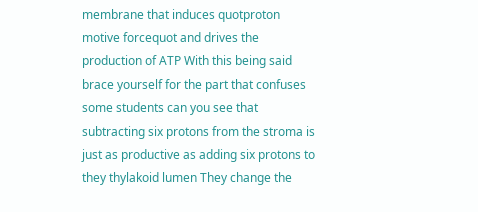membrane that induces quotproton motive forcequot and drives the production of ATP With this being said brace yourself for the part that confuses some students can you see that subtracting six protons from the stroma is just as productive as adding six protons to they thylakoid lumen They change the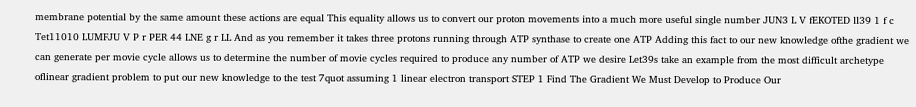membrane potential by the same amount these actions are equal This equality allows us to convert our proton movements into a much more useful single number JUN3 L V fEKOTED ll39 1 f c Tet11010 LUMFJU V P r PER 44 LNE g r LL And as you remember it takes three protons running through ATP synthase to create one ATP Adding this fact to our new knowledge ofthe gradient we can generate per movie cycle allows us to determine the number of movie cycles required to produce any number of ATP we desire Let39s take an example from the most difficult archetype oflinear gradient problem to put our new knowledge to the test 7quot assuming 1 linear electron transport STEP 1 Find The Gradient We Must Develop to Produce Our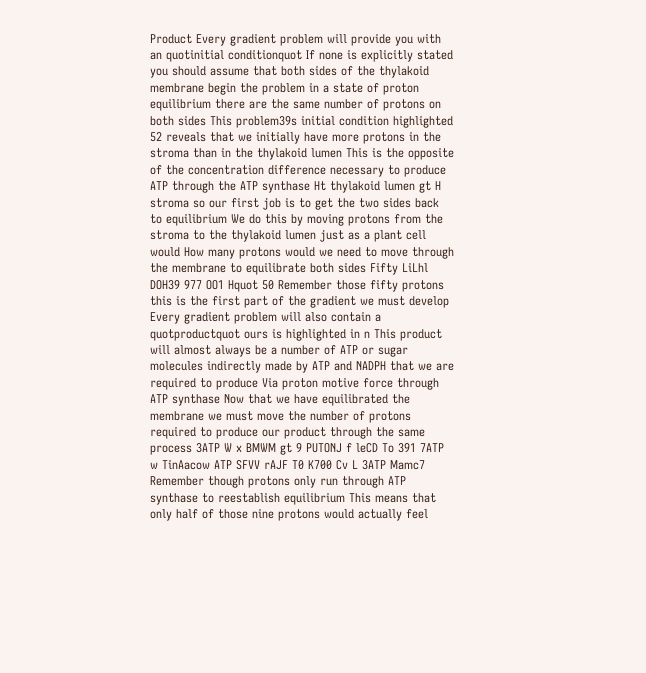Product Every gradient problem will provide you with an quotinitial conditionquot If none is explicitly stated you should assume that both sides of the thylakoid membrane begin the problem in a state of proton equilibrium there are the same number of protons on both sides This problem39s initial condition highlighted 52 reveals that we initially have more protons in the stroma than in the thylakoid lumen This is the opposite of the concentration difference necessary to produce ATP through the ATP synthase Ht thylakoid lumen gt H stroma so our first job is to get the two sides back to equilibrium We do this by moving protons from the stroma to the thylakoid lumen just as a plant cell would How many protons would we need to move through the membrane to equilibrate both sides Fifty LiLhl DOH39 977 OO1 Hquot 50 Remember those fifty protons this is the first part of the gradient we must develop Every gradient problem will also contain a quotproductquot ours is highlighted in n This product will almost always be a number of ATP or sugar molecules indirectly made by ATP and NADPH that we are required to produce Via proton motive force through ATP synthase Now that we have equilibrated the membrane we must move the number of protons required to produce our product through the same process 3ATP W x BMWM gt 9 PUTONJ f leCD To 391 7ATP w TinAacow ATP SFVV rAJF T0 K700 Cv L 3ATP Mamc7 Remember though protons only run through ATP synthase to reestablish equilibrium This means that only half of those nine protons would actually feel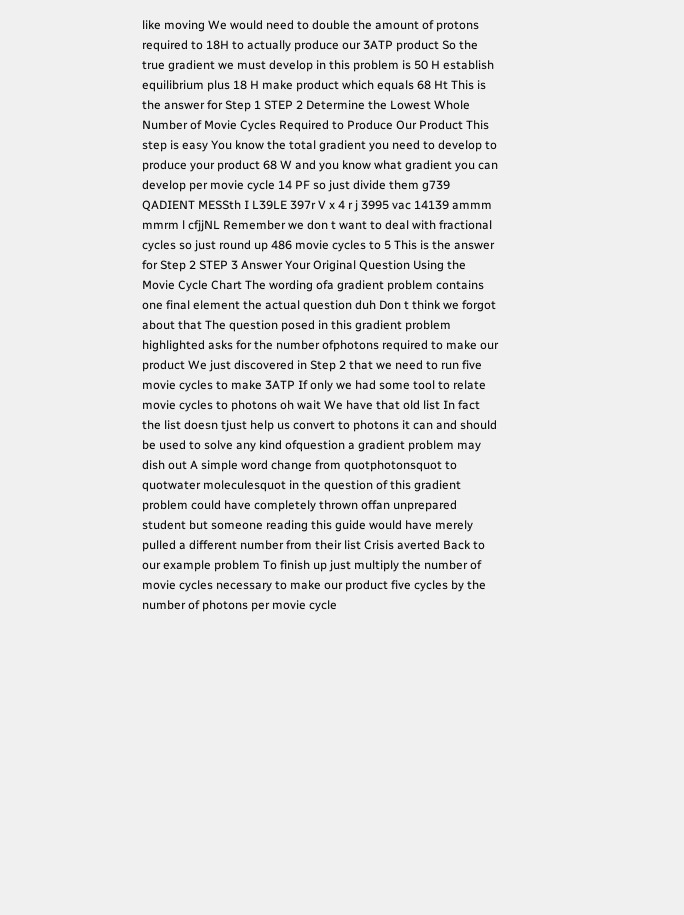like moving We would need to double the amount of protons required to 18H to actually produce our 3ATP product So the true gradient we must develop in this problem is 50 H establish equilibrium plus 18 H make product which equals 68 Ht This is the answer for Step 1 STEP 2 Determine the Lowest Whole Number of Movie Cycles Required to Produce Our Product This step is easy You know the total gradient you need to develop to produce your product 68 W and you know what gradient you can develop per movie cycle 14 PF so just divide them g739 QADIENT MESSth I L39LE 397r V x 4 r j 3995 vac 14139 ammm mmrm l cfjjNL Remember we don t want to deal with fractional cycles so just round up 486 movie cycles to 5 This is the answer for Step 2 STEP 3 Answer Your Original Question Using the Movie Cycle Chart The wording ofa gradient problem contains one final element the actual question duh Don t think we forgot about that The question posed in this gradient problem highlighted asks for the number ofphotons required to make our product We just discovered in Step 2 that we need to run five movie cycles to make 3ATP If only we had some tool to relate movie cycles to photons oh wait We have that old list In fact the list doesn tjust help us convert to photons it can and should be used to solve any kind ofquestion a gradient problem may dish out A simple word change from quotphotonsquot to quotwater moleculesquot in the question of this gradient problem could have completely thrown offan unprepared student but someone reading this guide would have merely pulled a different number from their list Crisis averted Back to our example problem To finish up just multiply the number of movie cycles necessary to make our product five cycles by the number of photons per movie cycle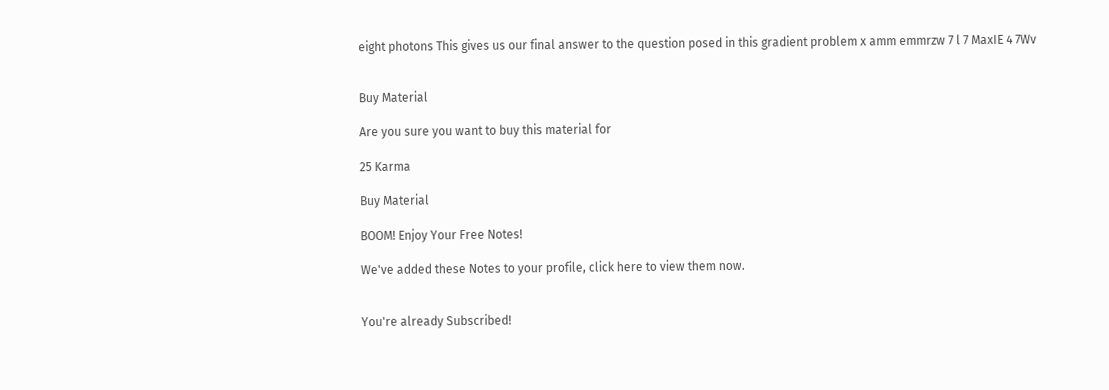eight photons This gives us our final answer to the question posed in this gradient problem x amm emmrzw 7 l 7 MaxIE 4 7Wv


Buy Material

Are you sure you want to buy this material for

25 Karma

Buy Material

BOOM! Enjoy Your Free Notes!

We've added these Notes to your profile, click here to view them now.


You're already Subscribed!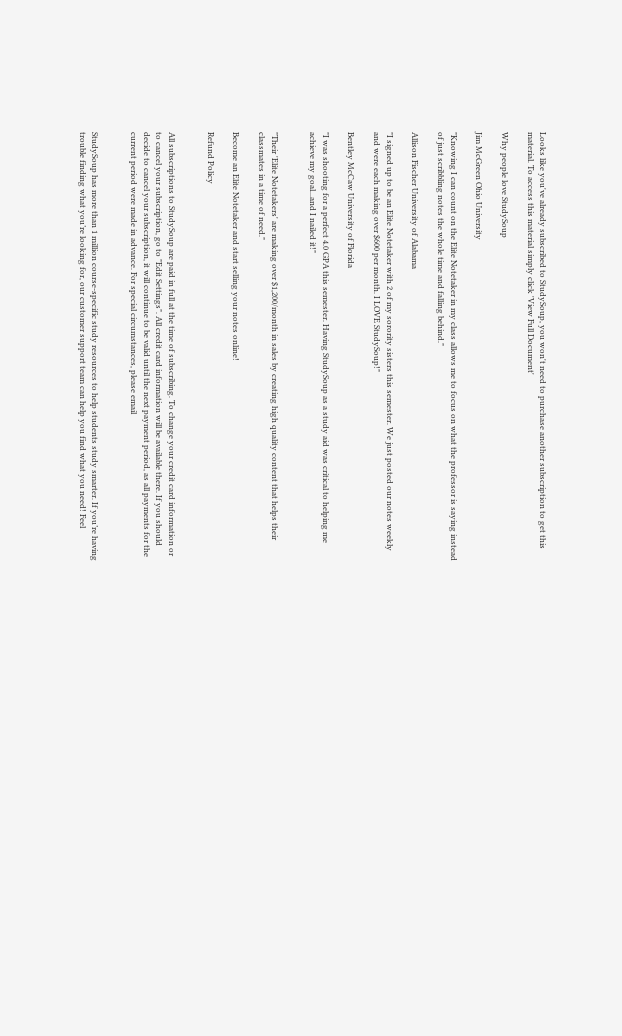Looks like you've already subscribed to StudySoup, you won't need to purchase another subscription to get this material. To access this material simply click 'View Full Document'

Why people love StudySoup

Jim McGreen Ohio University

"Knowing I can count on the Elite Notetaker in my class allows me to focus on what the professor is saying instead of just scribbling notes the whole time and falling behind."

Allison Fischer University of Alabama

"I signed up to be an Elite Notetaker with 2 of my sorority sisters this semester. We just posted our notes weekly and were each making over $600 per month. I LOVE StudySoup!"

Bentley McCaw University of Florida

"I was shooting for a perfect 4.0 GPA this semester. Having StudySoup as a study aid was critical to helping me achieve my goal...and I nailed it!"


"Their 'Elite Notetakers' are making over $1,200/month in sales by creating high quality content that helps their classmates in a time of need."

Become an Elite Notetaker and start selling your notes online!

Refund Policy


All subscriptions to StudySoup are paid in full at the time of subscribing. To change your credit card information or to cancel your subscription, go to "Edit Settings". All credit card information will be available there. If you should decide to cancel your subscription, it will continue to be valid until the next payment period, as all payments for the current period were made in advance. For special circumstances, please email


StudySoup has more than 1 million course-specific study resources to help students study smarter. If you’re having trouble finding what you’re looking for, our customer support team can help you find what you need! Feel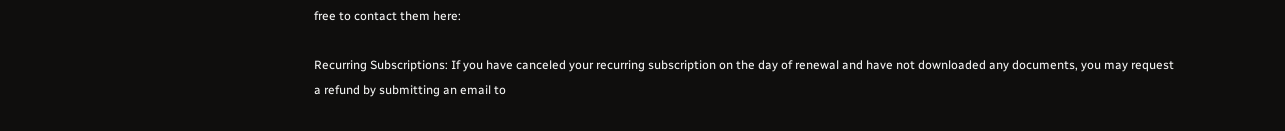free to contact them here:

Recurring Subscriptions: If you have canceled your recurring subscription on the day of renewal and have not downloaded any documents, you may request a refund by submitting an email to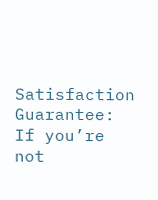Satisfaction Guarantee: If you’re not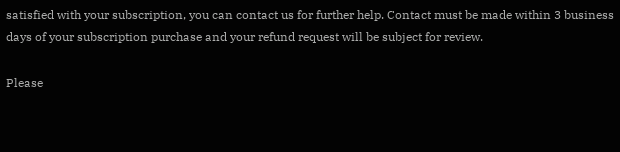satisfied with your subscription, you can contact us for further help. Contact must be made within 3 business days of your subscription purchase and your refund request will be subject for review.

Please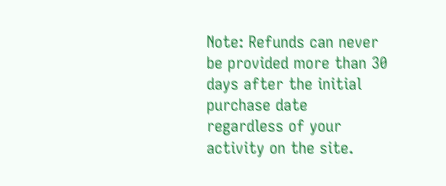Note: Refunds can never be provided more than 30 days after the initial purchase date regardless of your activity on the site.